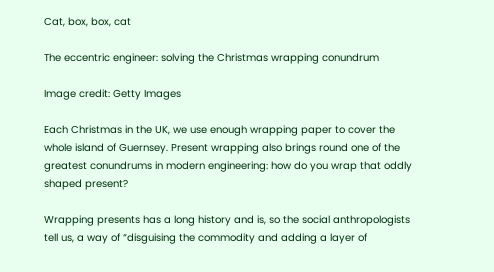Cat, box, box, cat

The eccentric engineer: solving the Christmas wrapping conundrum

Image credit: Getty Images

Each Christmas in the UK, we use enough wrapping paper to cover the whole island of Guernsey. Present wrapping also brings round one of the greatest conundrums in modern engineering: how do you wrap that oddly shaped present?

Wrapping presents has a long history and is, so the social anthropologists tell us, a way of “disguising the commodity and adding a layer of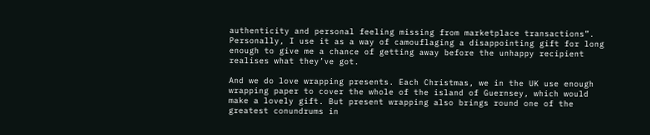authenticity and personal feeling missing from marketplace transactions”. Personally, I use it as a way of camouflaging a disappointing gift for long enough to give me a chance of getting away before the unhappy recipient realises what they’ve got.

And we do love wrapping presents. Each Christmas, we in the UK use enough wrapping paper to cover the whole of the island of Guernsey, which would make a lovely gift. But present wrapping also brings round one of the greatest conundrums in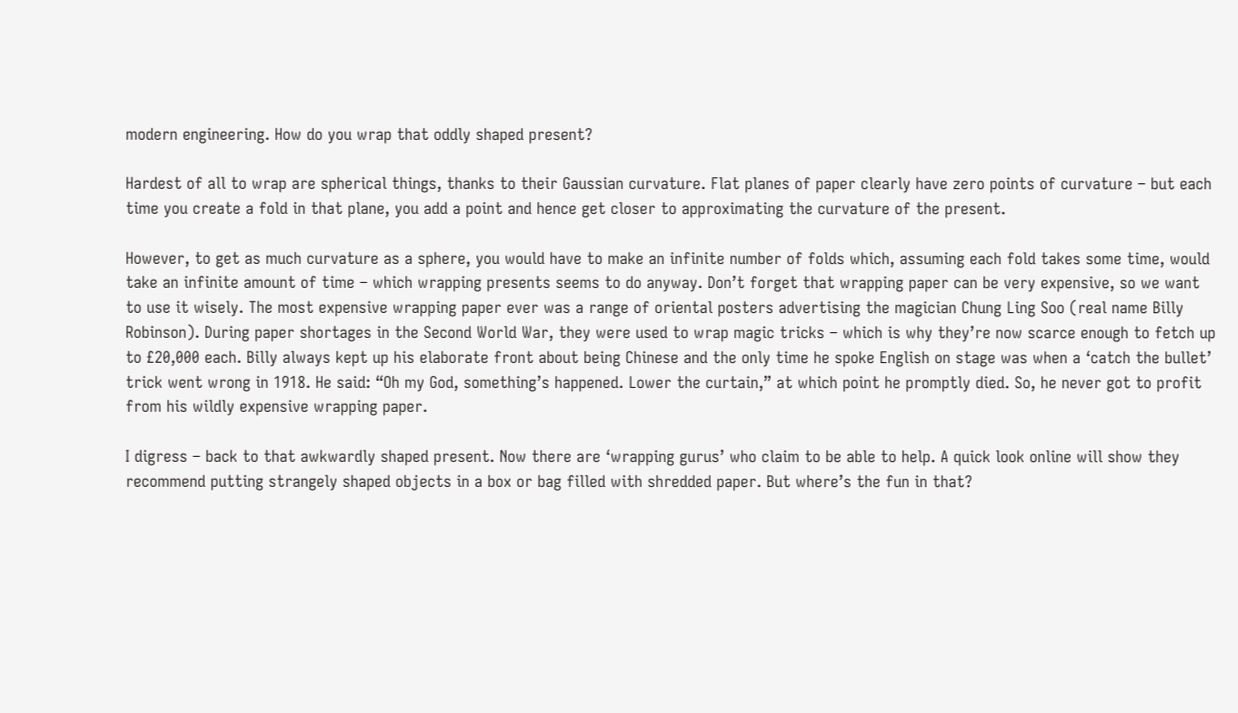modern engineering. How do you wrap that oddly shaped present?

Hardest of all to wrap are spherical things, thanks to their Gaussian curvature. Flat planes of paper clearly have zero points of curvature – but each time you create a fold in that plane, you add a point and hence get closer to approximating the curvature of the present.

However, to get as much curvature as a sphere, you would have to make an infinite number of folds which, assuming each fold takes some time, would take an infinite amount of time – which wrapping presents seems to do anyway. Don’t forget that wrapping paper can be very expensive, so we want to use it wisely. The most expensive wrapping paper ever was a range of oriental posters advertising the magician Chung Ling Soo (real name Billy Robinson). During paper shortages in the Second World War, they were used to wrap magic tricks – which is why they’re now scarce enough to fetch up to £20,000 each. Billy always kept up his elaborate front about being Chinese and the only time he spoke English on stage was when a ‘catch the bullet’ trick went wrong in 1918. He said: “Oh my God, something’s happened. Lower the curtain,” at which point he promptly died. So, he never got to profit from his wildly expensive wrapping paper.

I digress – back to that awkwardly shaped present. Now there are ‘wrapping gurus’ who claim to be able to help. A quick look online will show they recommend putting strangely shaped objects in a box or bag filled with shredded paper. But where’s the fun in that?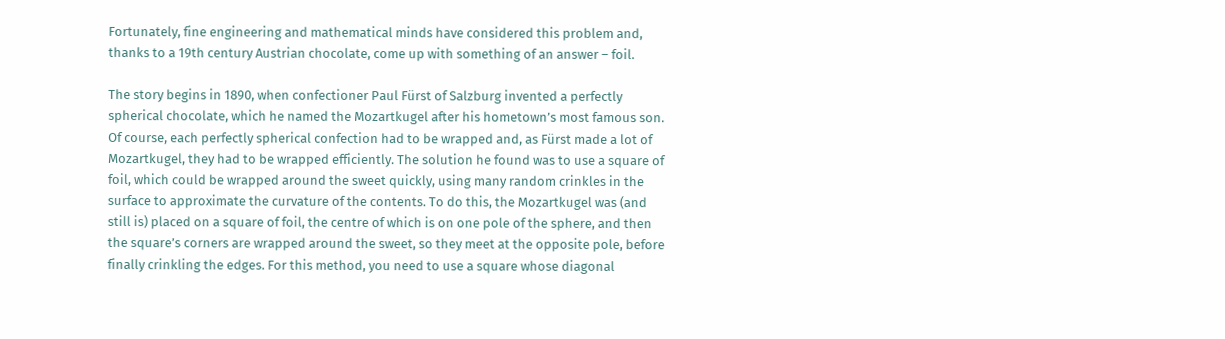Fortunately, fine engineering and mathematical minds have considered this problem and, thanks to a 19th century Austrian chocolate, come up with something of an answer – foil.

The story begins in 1890, when confectioner Paul Fürst of Salzburg invented a perfectly spherical chocolate, which he named the Mozartkugel after his hometown’s most famous son. Of course, each perfectly spherical confection had to be wrapped and, as Fürst made a lot of Mozartkugel, they had to be wrapped efficiently. The solution he found was to use a square of foil, which could be wrapped around the sweet quickly, using many random crinkles in the surface to approximate the curvature of the contents. To do this, the Mozartkugel was (and still is) placed on a square of foil, the centre of which is on one pole of the sphere, and then the square’s corners are wrapped around the sweet, so they meet at the opposite pole, before finally crinkling the edges. For this method, you need to use a square whose diagonal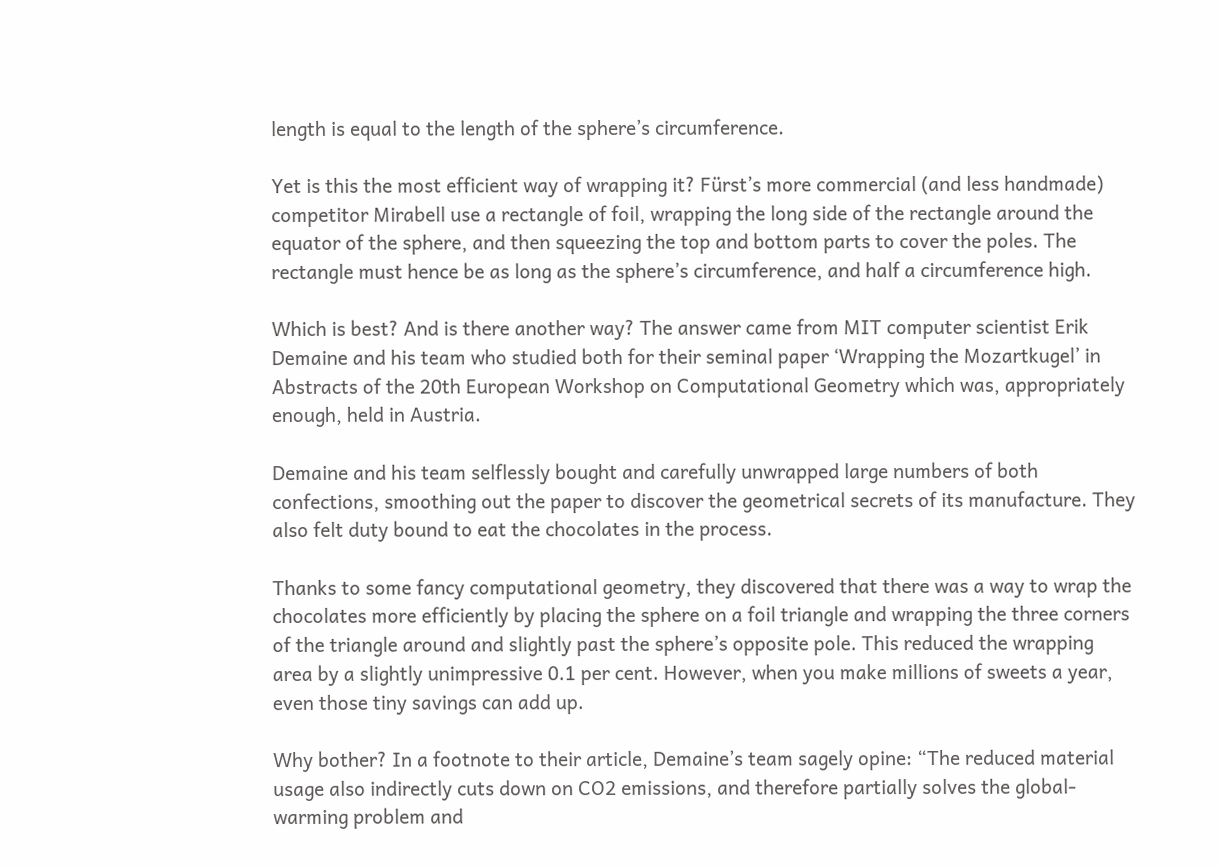length is equal to the length of the sphere’s circumference.

Yet is this the most efficient way of wrapping it? Fürst’s more commercial (and less handmade) competitor Mirabell use a rectangle of foil, wrapping the long side of the rectangle around the equator of the sphere, and then squeezing the top and bottom parts to cover the poles. The rectangle must hence be as long as the sphere’s circumference, and half a circumference high.

Which is best? And is there another way? The answer came from MIT computer scientist Erik Demaine and his team who studied both for their seminal paper ‘Wrapping the Mozartkugel’ in Abstracts of the 20th European Workshop on Computational Geometry which was, appropriately enough, held in Austria.

Demaine and his team selflessly bought and carefully unwrapped large numbers of both confections, smoothing out the paper to discover the geometrical secrets of its manufacture. They also felt duty bound to eat the chocolates in the process.

Thanks to some fancy computational geometry, they discovered that there was a way to wrap the chocolates more efficiently by placing the sphere on a foil triangle and wrapping the three corners of the triangle around and slightly past the sphere’s opposite pole. This reduced the wrapping area by a slightly unimpressive 0.1 per cent. However, when you make millions of sweets a year, even those tiny savings can add up.

Why bother? In a footnote to their article, Demaine’s team sagely opine: “The reduced material usage also indirectly cuts down on CO2 emissions, and therefore partially solves the global-warming problem and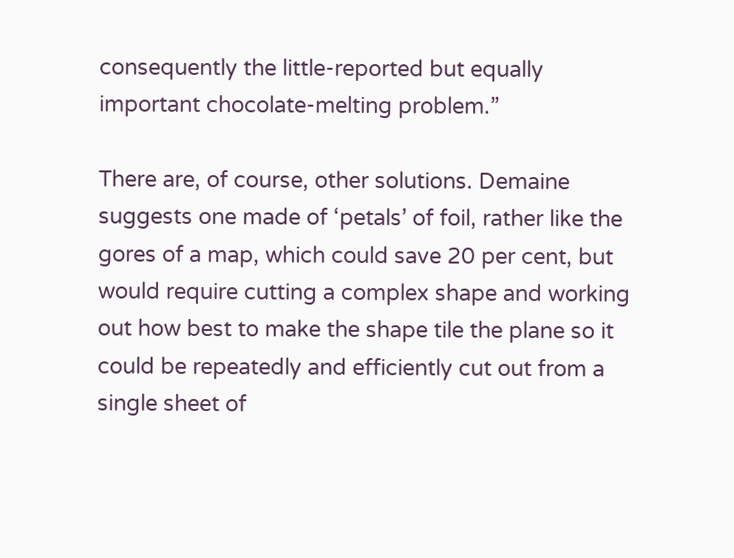consequently the little-reported but equally important chocolate-melting problem.”

There are, of course, other solutions. Demaine suggests one made of ‘petals’ of foil, rather like the gores of a map, which could save 20 per cent, but would require cutting a complex shape and working out how best to make the shape tile the plane so it could be repeatedly and efficiently cut out from a single sheet of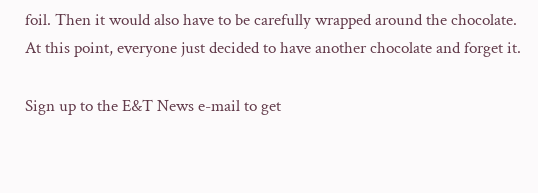foil. Then it would also have to be carefully wrapped around the chocolate. At this point, everyone just decided to have another chocolate and forget it.

Sign up to the E&T News e-mail to get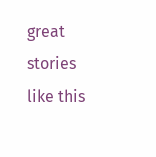great stories like this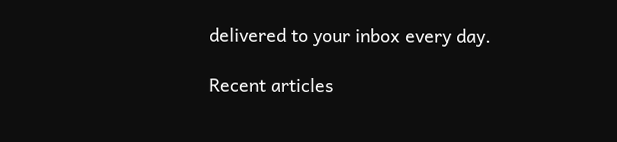delivered to your inbox every day.

Recent articles